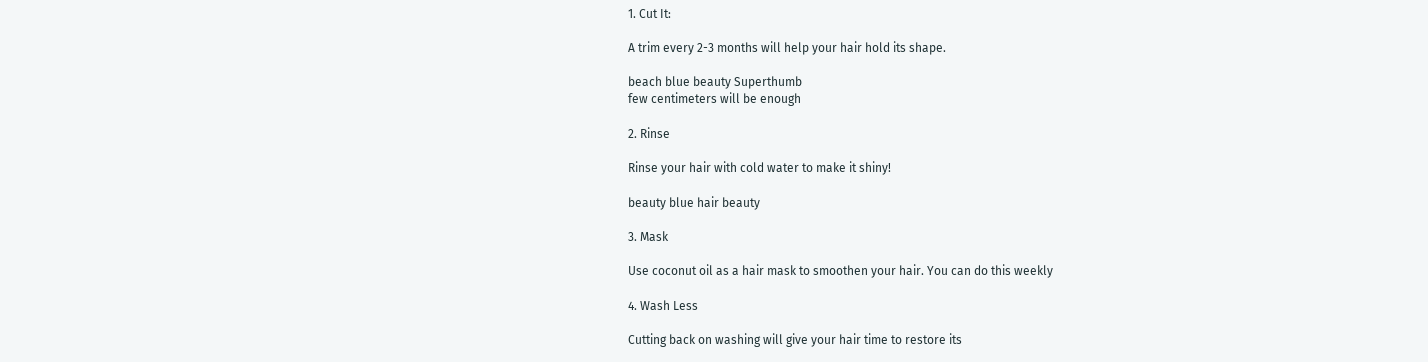1. Cut It:

A trim every 2-3 months will help your hair hold its shape.

beach blue beauty Superthumb
few centimeters will be enough

2. Rinse

Rinse your hair with cold water to make it shiny!

beauty blue hair beauty

3. Mask

Use coconut oil as a hair mask to smoothen your hair. You can do this weekly

4. Wash Less

Cutting back on washing will give your hair time to restore its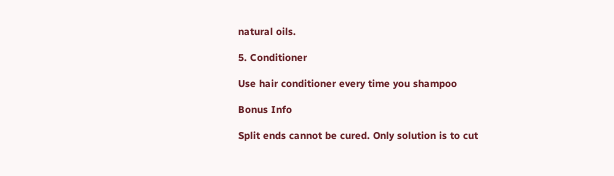natural oils.

5. Conditioner

Use hair conditioner every time you shampoo

Bonus Info

Split ends cannot be cured. Only solution is to cut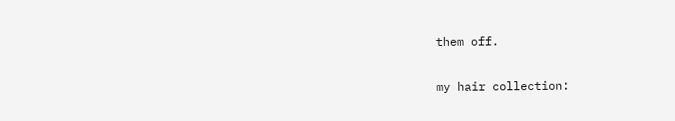them off.

my hair collection: